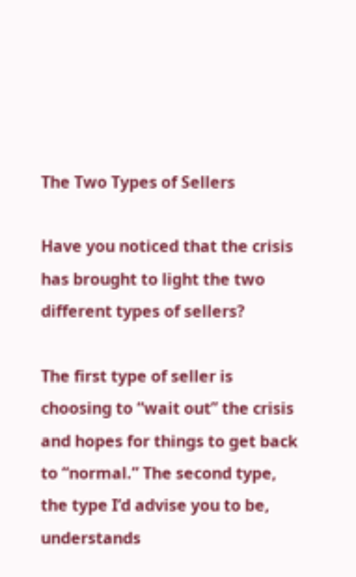The Two Types of Sellers

Have you noticed that the crisis has brought to light the two different types of sellers?

The first type of seller is choosing to “wait out” the crisis and hopes for things to get back to “normal.” The second type, the type I’d advise you to be, understands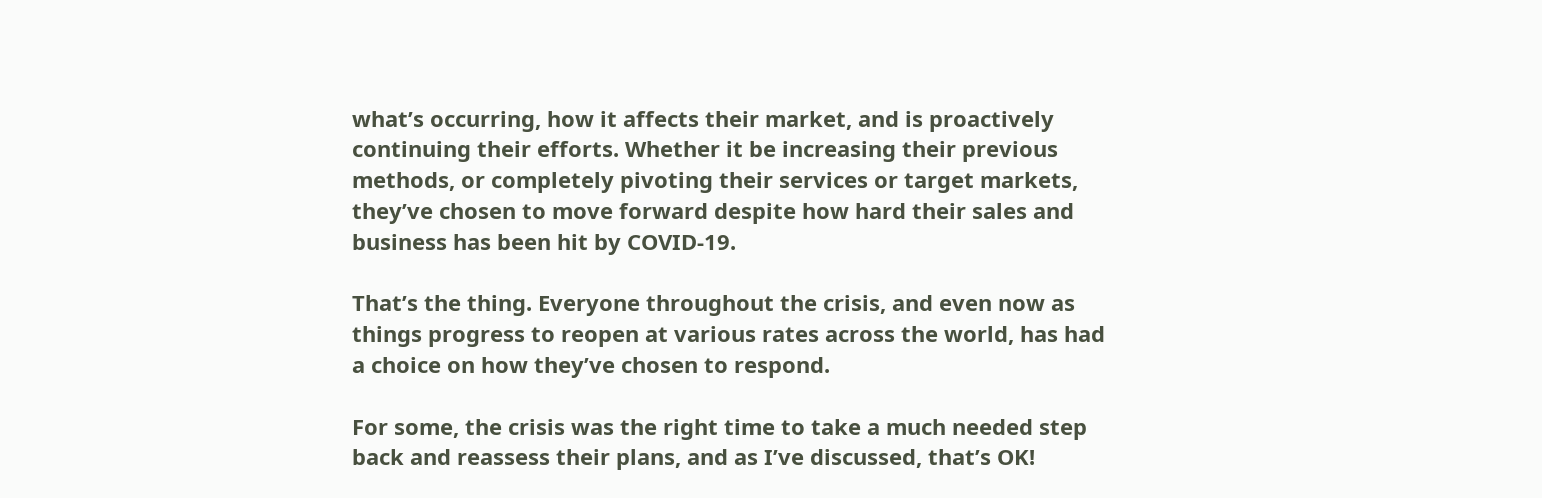what’s occurring, how it affects their market, and is proactively continuing their efforts. Whether it be increasing their previous methods, or completely pivoting their services or target markets, they’ve chosen to move forward despite how hard their sales and business has been hit by COVID-19.

That’s the thing. Everyone throughout the crisis, and even now as things progress to reopen at various rates across the world, has had a choice on how they’ve chosen to respond.

For some, the crisis was the right time to take a much needed step back and reassess their plans, and as I’ve discussed, that’s OK!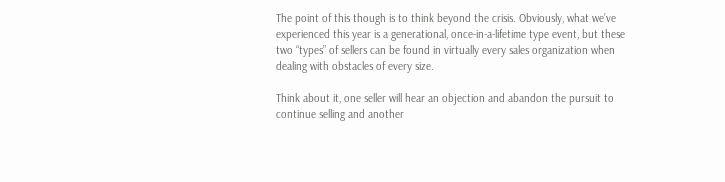The point of this though is to think beyond the crisis. Obviously, what we’ve experienced this year is a generational, once-in-a-lifetime type event, but these two “types” of sellers can be found in virtually every sales organization when dealing with obstacles of every size.

Think about it, one seller will hear an objection and abandon the pursuit to continue selling and another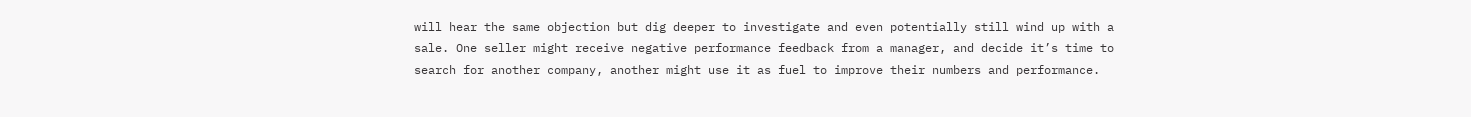will hear the same objection but dig deeper to investigate and even potentially still wind up with a sale. One seller might receive negative performance feedback from a manager, and decide it’s time to search for another company, another might use it as fuel to improve their numbers and performance.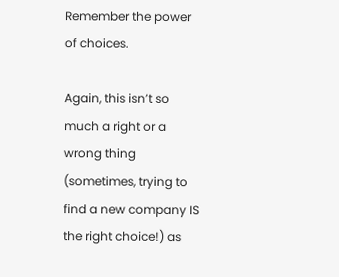Remember the power of choices.

Again, this isn’t so much a right or a wrong thing (sometimes, trying to find a new company IS the right choice!) as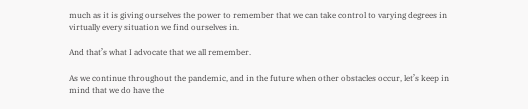much as it is giving ourselves the power to remember that we can take control to varying degrees in virtually every situation we find ourselves in.

And that’s what I advocate that we all remember.

As we continue throughout the pandemic, and in the future when other obstacles occur, let’s keep in mind that we do have the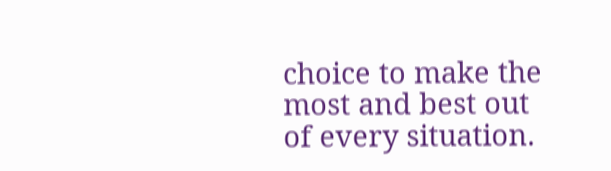choice to make the most and best out of every situation.